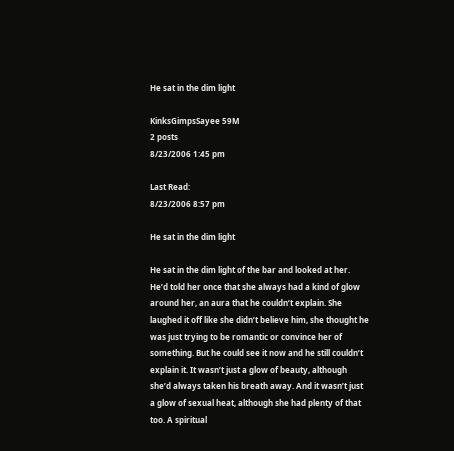He sat in the dim light

KinksGimpsSayee 59M
2 posts
8/23/2006 1:45 pm

Last Read:
8/23/2006 8:57 pm

He sat in the dim light

He sat in the dim light of the bar and looked at her. He’d told her once that she always had a kind of glow around her, an aura that he couldn’t explain. She laughed it off like she didn’t believe him, she thought he was just trying to be romantic or convince her of something. But he could see it now and he still couldn’t explain it. It wasn’t just a glow of beauty, although she’d always taken his breath away. And it wasn’t just a glow of sexual heat, although she had plenty of that too. A spiritual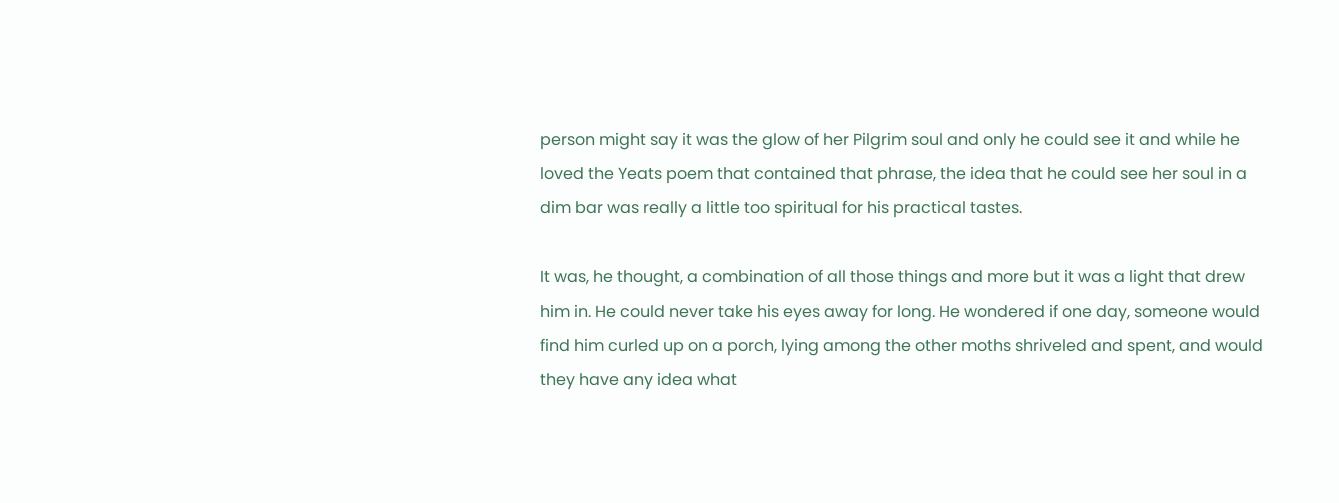person might say it was the glow of her Pilgrim soul and only he could see it and while he loved the Yeats poem that contained that phrase, the idea that he could see her soul in a dim bar was really a little too spiritual for his practical tastes.

It was, he thought, a combination of all those things and more but it was a light that drew him in. He could never take his eyes away for long. He wondered if one day, someone would find him curled up on a porch, lying among the other moths shriveled and spent, and would they have any idea what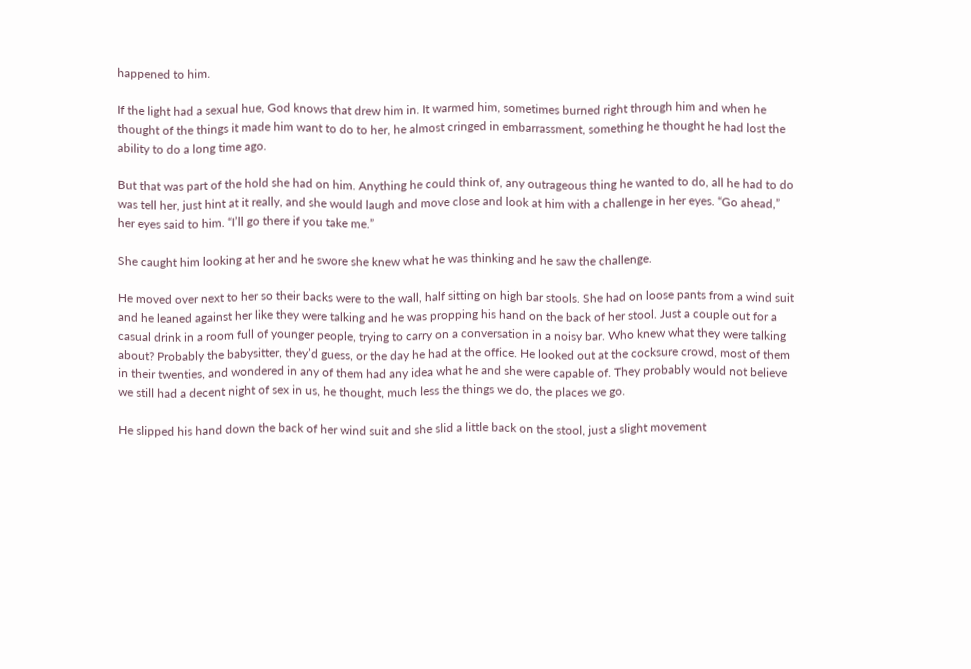happened to him.

If the light had a sexual hue, God knows that drew him in. It warmed him, sometimes burned right through him and when he thought of the things it made him want to do to her, he almost cringed in embarrassment, something he thought he had lost the ability to do a long time ago.

But that was part of the hold she had on him. Anything he could think of, any outrageous thing he wanted to do, all he had to do was tell her, just hint at it really, and she would laugh and move close and look at him with a challenge in her eyes. “Go ahead,” her eyes said to him. “I’ll go there if you take me.”

She caught him looking at her and he swore she knew what he was thinking and he saw the challenge.

He moved over next to her so their backs were to the wall, half sitting on high bar stools. She had on loose pants from a wind suit and he leaned against her like they were talking and he was propping his hand on the back of her stool. Just a couple out for a casual drink in a room full of younger people, trying to carry on a conversation in a noisy bar. Who knew what they were talking about? Probably the babysitter, they’d guess, or the day he had at the office. He looked out at the cocksure crowd, most of them in their twenties, and wondered in any of them had any idea what he and she were capable of. They probably would not believe we still had a decent night of sex in us, he thought, much less the things we do, the places we go.

He slipped his hand down the back of her wind suit and she slid a little back on the stool, just a slight movement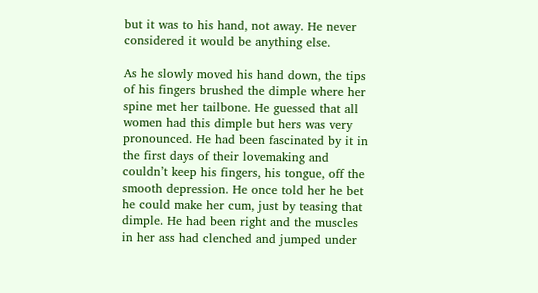but it was to his hand, not away. He never considered it would be anything else.

As he slowly moved his hand down, the tips of his fingers brushed the dimple where her spine met her tailbone. He guessed that all women had this dimple but hers was very pronounced. He had been fascinated by it in the first days of their lovemaking and couldn’t keep his fingers, his tongue, off the smooth depression. He once told her he bet he could make her cum, just by teasing that dimple. He had been right and the muscles in her ass had clenched and jumped under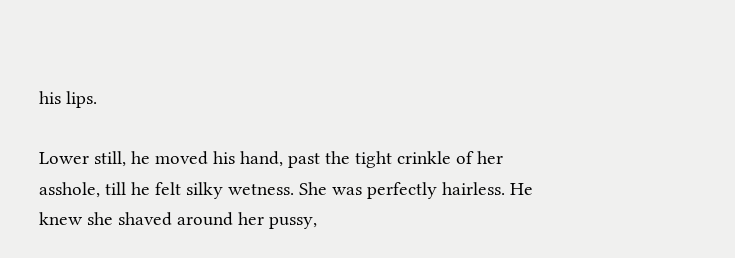his lips.

Lower still, he moved his hand, past the tight crinkle of her asshole, till he felt silky wetness. She was perfectly hairless. He knew she shaved around her pussy,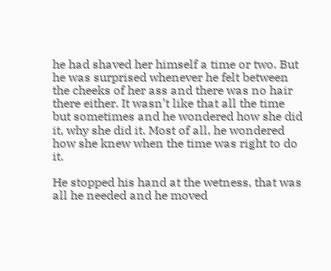he had shaved her himself a time or two. But he was surprised whenever he felt between the cheeks of her ass and there was no hair there either. It wasn’t like that all the time but sometimes and he wondered how she did it, why she did it. Most of all, he wondered how she knew when the time was right to do it.

He stopped his hand at the wetness, that was all he needed and he moved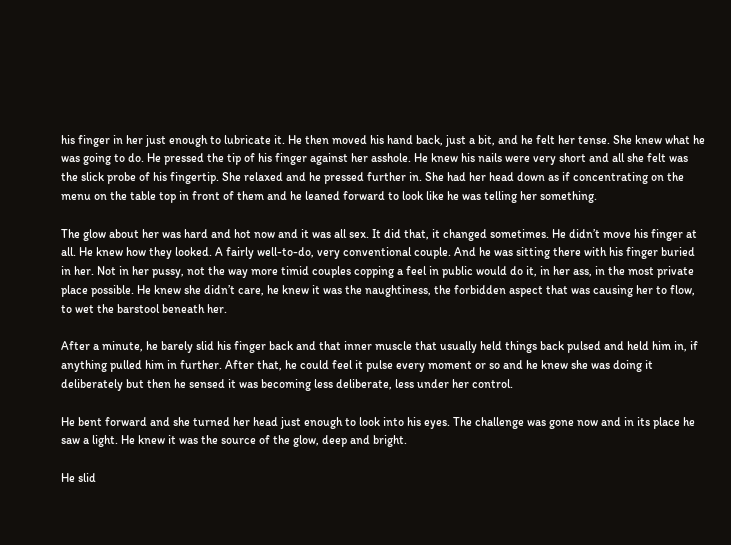his finger in her just enough to lubricate it. He then moved his hand back, just a bit, and he felt her tense. She knew what he was going to do. He pressed the tip of his finger against her asshole. He knew his nails were very short and all she felt was the slick probe of his fingertip. She relaxed and he pressed further in. She had her head down as if concentrating on the menu on the table top in front of them and he leaned forward to look like he was telling her something.

The glow about her was hard and hot now and it was all sex. It did that, it changed sometimes. He didn’t move his finger at all. He knew how they looked. A fairly well-to-do, very conventional couple. And he was sitting there with his finger buried in her. Not in her pussy, not the way more timid couples copping a feel in public would do it, in her ass, in the most private place possible. He knew she didn’t care, he knew it was the naughtiness, the forbidden aspect that was causing her to flow, to wet the barstool beneath her.

After a minute, he barely slid his finger back and that inner muscle that usually held things back pulsed and held him in, if anything pulled him in further. After that, he could feel it pulse every moment or so and he knew she was doing it deliberately but then he sensed it was becoming less deliberate, less under her control.

He bent forward and she turned her head just enough to look into his eyes. The challenge was gone now and in its place he saw a light. He knew it was the source of the glow, deep and bright.

He slid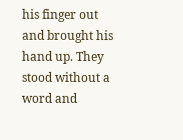his finger out and brought his hand up. They stood without a word and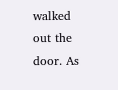walked out the door. As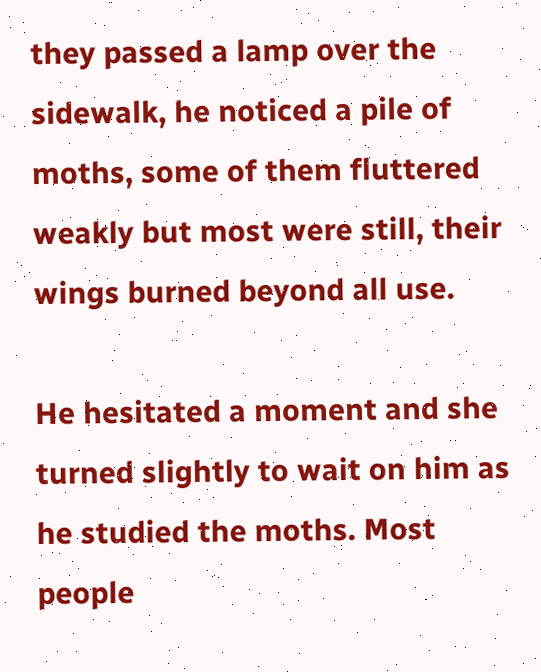they passed a lamp over the sidewalk, he noticed a pile of moths, some of them fluttered weakly but most were still, their wings burned beyond all use.

He hesitated a moment and she turned slightly to wait on him as he studied the moths. Most people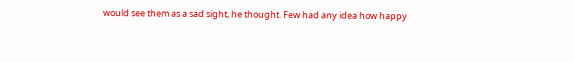would see them as a sad sight, he thought. Few had any idea how happy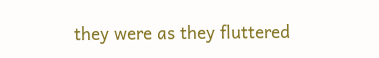they were as they fluttered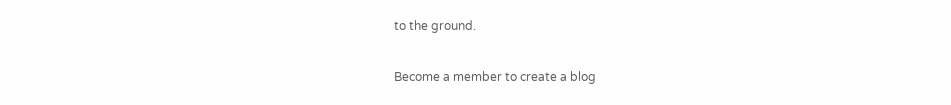to the ground.

Become a member to create a blog